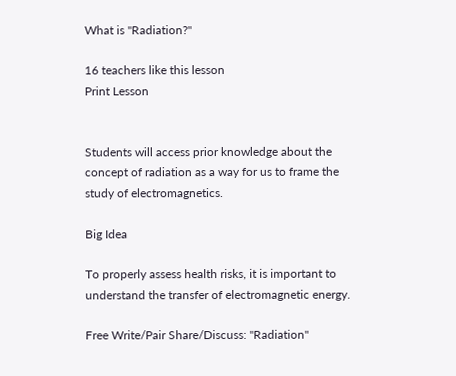What is "Radiation?"

16 teachers like this lesson
Print Lesson


Students will access prior knowledge about the concept of radiation as a way for us to frame the study of electromagnetics.

Big Idea

To properly assess health risks, it is important to understand the transfer of electromagnetic energy.

Free Write/Pair Share/Discuss: "Radiation"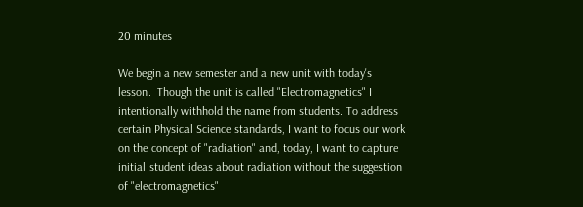20 minutes

We begin a new semester and a new unit with today's lesson.  Though the unit is called "Electromagnetics" I intentionally withhold the name from students. To address certain Physical Science standards, I want to focus our work on the concept of "radiation" and, today, I want to capture initial student ideas about radiation without the suggestion of "electromagnetics"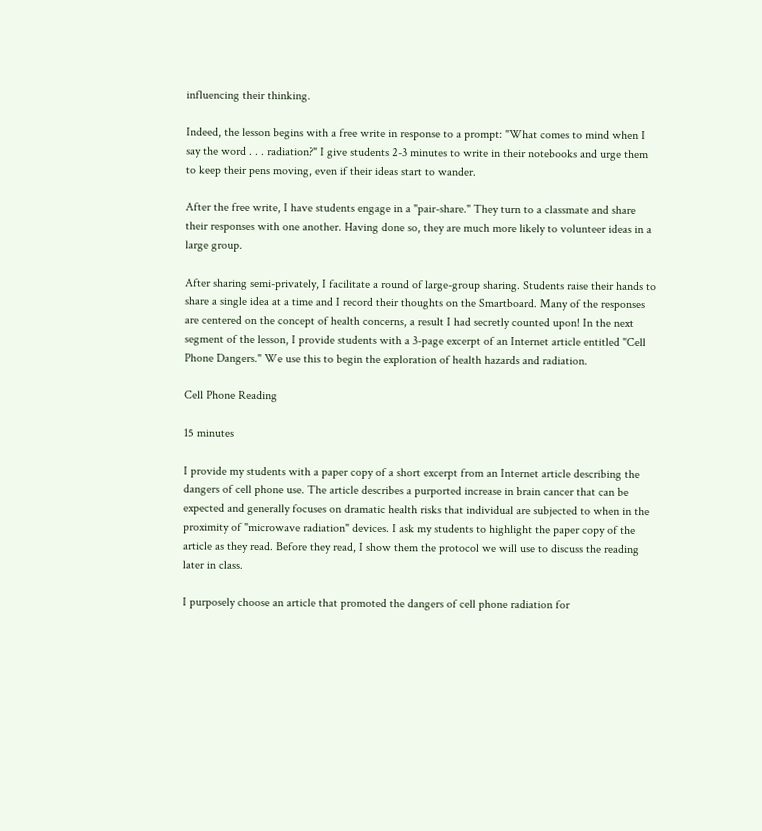influencing their thinking.

Indeed, the lesson begins with a free write in response to a prompt: "What comes to mind when I say the word . . . radiation?" I give students 2-3 minutes to write in their notebooks and urge them to keep their pens moving, even if their ideas start to wander.

After the free write, I have students engage in a "pair-share." They turn to a classmate and share their responses with one another. Having done so, they are much more likely to volunteer ideas in a large group.

After sharing semi-privately, I facilitate a round of large-group sharing. Students raise their hands to share a single idea at a time and I record their thoughts on the Smartboard. Many of the responses are centered on the concept of health concerns, a result I had secretly counted upon! In the next segment of the lesson, I provide students with a 3-page excerpt of an Internet article entitled "Cell Phone Dangers." We use this to begin the exploration of health hazards and radiation.

Cell Phone Reading

15 minutes

I provide my students with a paper copy of a short excerpt from an Internet article describing the dangers of cell phone use. The article describes a purported increase in brain cancer that can be expected and generally focuses on dramatic health risks that individual are subjected to when in the proximity of "microwave radiation" devices. I ask my students to highlight the paper copy of the article as they read. Before they read, I show them the protocol we will use to discuss the reading later in class.

I purposely choose an article that promoted the dangers of cell phone radiation for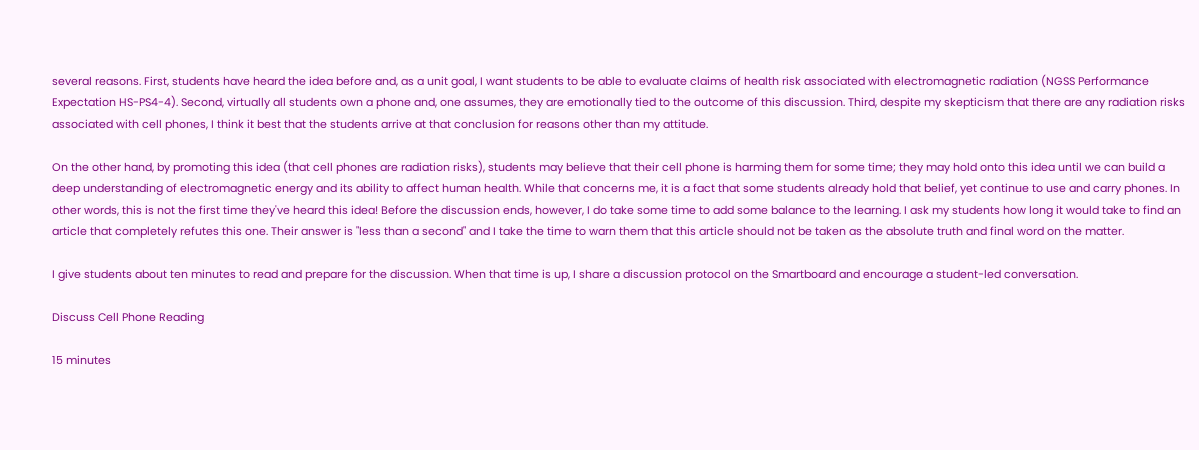several reasons. First, students have heard the idea before and, as a unit goal, I want students to be able to evaluate claims of health risk associated with electromagnetic radiation (NGSS Performance Expectation HS-PS4-4). Second, virtually all students own a phone and, one assumes, they are emotionally tied to the outcome of this discussion. Third, despite my skepticism that there are any radiation risks associated with cell phones, I think it best that the students arrive at that conclusion for reasons other than my attitude.

On the other hand, by promoting this idea (that cell phones are radiation risks), students may believe that their cell phone is harming them for some time; they may hold onto this idea until we can build a deep understanding of electromagnetic energy and its ability to affect human health. While that concerns me, it is a fact that some students already hold that belief, yet continue to use and carry phones. In other words, this is not the first time they've heard this idea! Before the discussion ends, however, I do take some time to add some balance to the learning. I ask my students how long it would take to find an article that completely refutes this one. Their answer is "less than a second" and I take the time to warn them that this article should not be taken as the absolute truth and final word on the matter.

I give students about ten minutes to read and prepare for the discussion. When that time is up, I share a discussion protocol on the Smartboard and encourage a student-led conversation.

Discuss Cell Phone Reading

15 minutes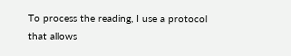To process the reading, I use a protocol that allows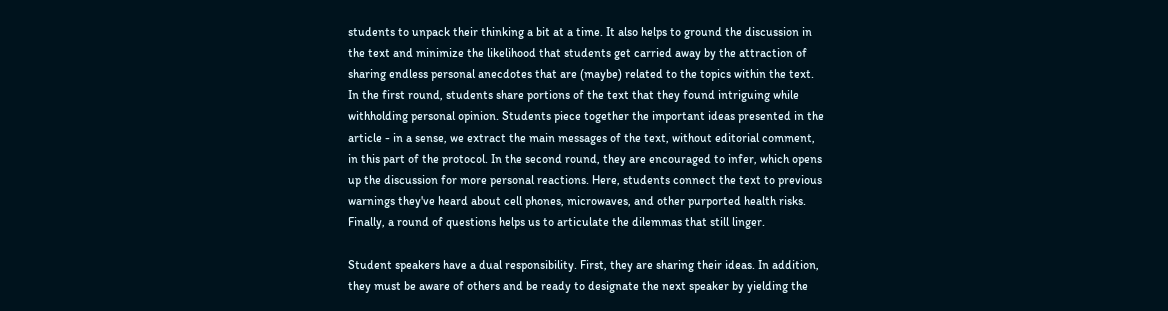students to unpack their thinking a bit at a time. It also helps to ground the discussion in the text and minimize the likelihood that students get carried away by the attraction of sharing endless personal anecdotes that are (maybe) related to the topics within the text. In the first round, students share portions of the text that they found intriguing while withholding personal opinion. Students piece together the important ideas presented in the article - in a sense, we extract the main messages of the text, without editorial comment, in this part of the protocol. In the second round, they are encouraged to infer, which opens up the discussion for more personal reactions. Here, students connect the text to previous warnings they've heard about cell phones, microwaves, and other purported health risks.  Finally, a round of questions helps us to articulate the dilemmas that still linger.

Student speakers have a dual responsibility. First, they are sharing their ideas. In addition, they must be aware of others and be ready to designate the next speaker by yielding the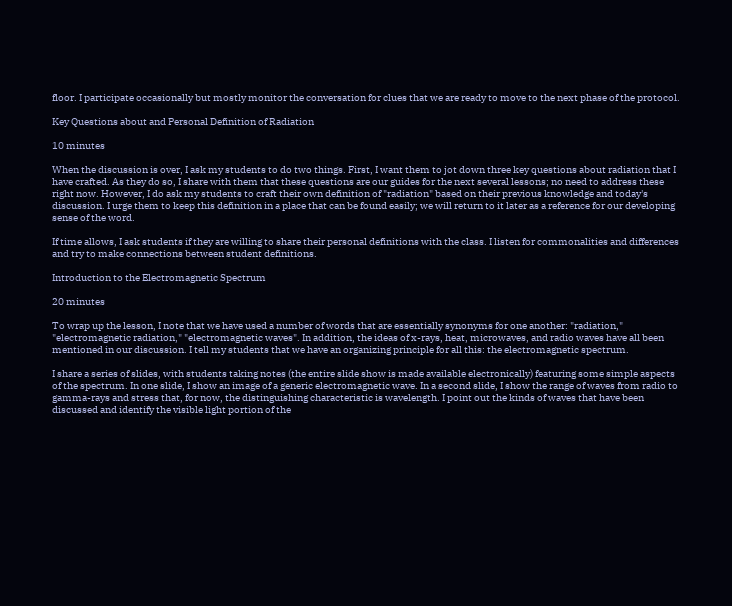floor. I participate occasionally but mostly monitor the conversation for clues that we are ready to move to the next phase of the protocol.

Key Questions about and Personal Definition of Radiation

10 minutes

When the discussion is over, I ask my students to do two things. First, I want them to jot down three key questions about radiation that I have crafted. As they do so, I share with them that these questions are our guides for the next several lessons; no need to address these right now. However, I do ask my students to craft their own definition of "radiation" based on their previous knowledge and today's discussion. I urge them to keep this definition in a place that can be found easily; we will return to it later as a reference for our developing sense of the word.

If time allows, I ask students if they are willing to share their personal definitions with the class. I listen for commonalities and differences and try to make connections between student definitions.

Introduction to the Electromagnetic Spectrum

20 minutes

To wrap up the lesson, I note that we have used a number of words that are essentially synonyms for one another: "radiation," "electromagnetic radiation," "electromagnetic waves". In addition, the ideas of x-rays, heat, microwaves, and radio waves have all been mentioned in our discussion. I tell my students that we have an organizing principle for all this: the electromagnetic spectrum.

I share a series of slides, with students taking notes (the entire slide show is made available electronically) featuring some simple aspects of the spectrum. In one slide, I show an image of a generic electromagnetic wave. In a second slide, I show the range of waves from radio to gamma-rays and stress that, for now, the distinguishing characteristic is wavelength. I point out the kinds of waves that have been discussed and identify the visible light portion of the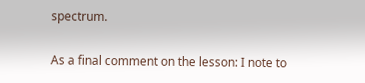spectrum.

As a final comment on the lesson: I note to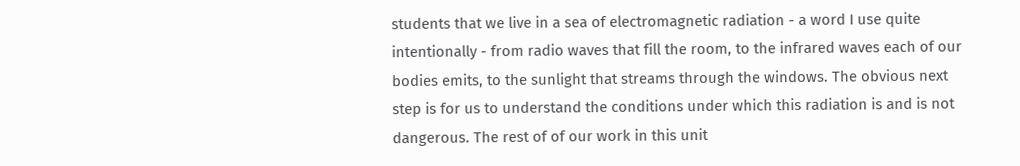students that we live in a sea of electromagnetic radiation - a word I use quite intentionally - from radio waves that fill the room, to the infrared waves each of our bodies emits, to the sunlight that streams through the windows. The obvious next step is for us to understand the conditions under which this radiation is and is not dangerous. The rest of of our work in this unit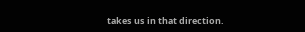takes us in that direction.